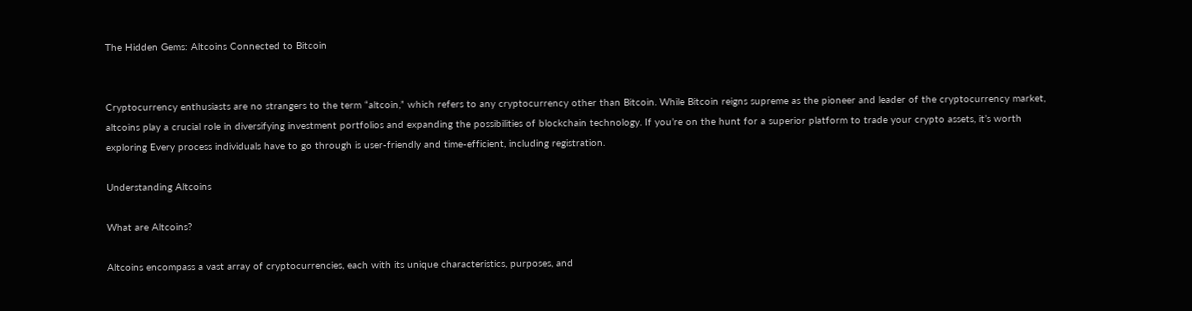The Hidden Gems: Altcoins Connected to Bitcoin


Cryptocurrency enthusiasts are no strangers to the term “altcoin,” which refers to any cryptocurrency other than Bitcoin. While Bitcoin reigns supreme as the pioneer and leader of the cryptocurrency market, altcoins play a crucial role in diversifying investment portfolios and expanding the possibilities of blockchain technology. If you’re on the hunt for a superior platform to trade your crypto assets, it’s worth exploring Every process individuals have to go through is user-friendly and time-efficient, including registration.

Understanding Altcoins

What are Altcoins?

Altcoins encompass a vast array of cryptocurrencies, each with its unique characteristics, purposes, and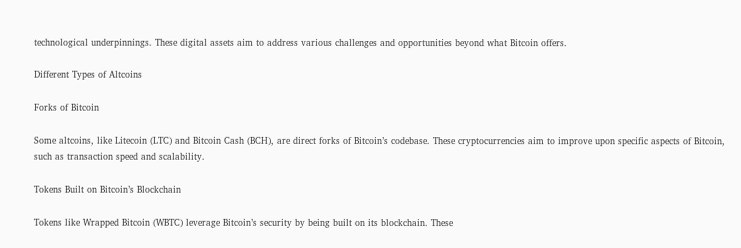technological underpinnings. These digital assets aim to address various challenges and opportunities beyond what Bitcoin offers.

Different Types of Altcoins

Forks of Bitcoin

Some altcoins, like Litecoin (LTC) and Bitcoin Cash (BCH), are direct forks of Bitcoin’s codebase. These cryptocurrencies aim to improve upon specific aspects of Bitcoin, such as transaction speed and scalability.

Tokens Built on Bitcoin’s Blockchain

Tokens like Wrapped Bitcoin (WBTC) leverage Bitcoin’s security by being built on its blockchain. These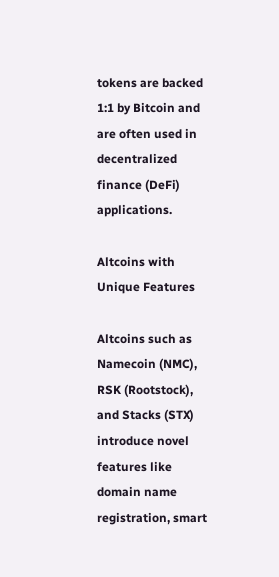tokens are backed 1:1 by Bitcoin and are often used in decentralized finance (DeFi) applications.

Altcoins with Unique Features

Altcoins such as Namecoin (NMC), RSK (Rootstock), and Stacks (STX) introduce novel features like domain name registration, smart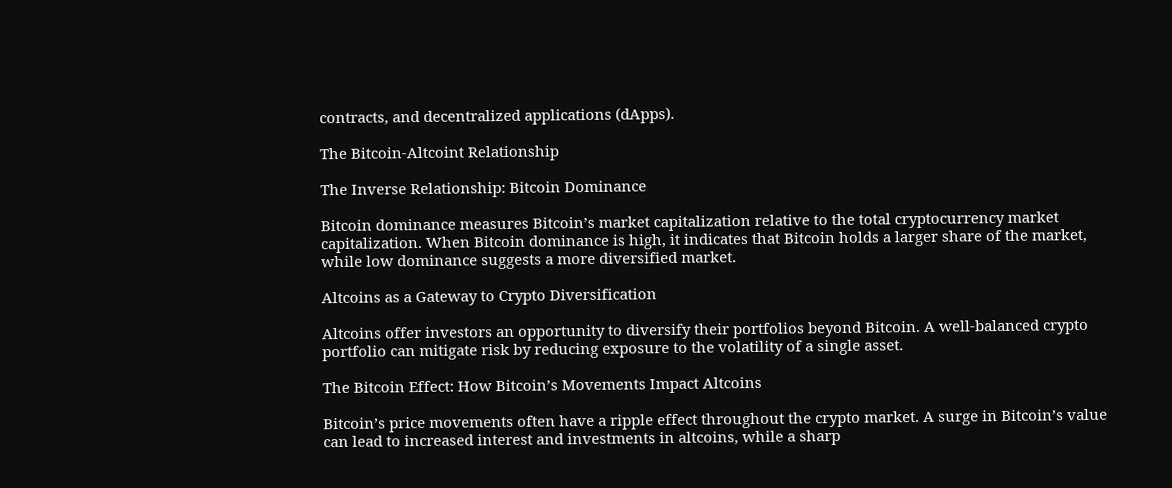contracts, and decentralized applications (dApps).

The Bitcoin-Altcoint Relationship

The Inverse Relationship: Bitcoin Dominance

Bitcoin dominance measures Bitcoin’s market capitalization relative to the total cryptocurrency market capitalization. When Bitcoin dominance is high, it indicates that Bitcoin holds a larger share of the market, while low dominance suggests a more diversified market.

Altcoins as a Gateway to Crypto Diversification

Altcoins offer investors an opportunity to diversify their portfolios beyond Bitcoin. A well-balanced crypto portfolio can mitigate risk by reducing exposure to the volatility of a single asset.

The Bitcoin Effect: How Bitcoin’s Movements Impact Altcoins

Bitcoin’s price movements often have a ripple effect throughout the crypto market. A surge in Bitcoin’s value can lead to increased interest and investments in altcoins, while a sharp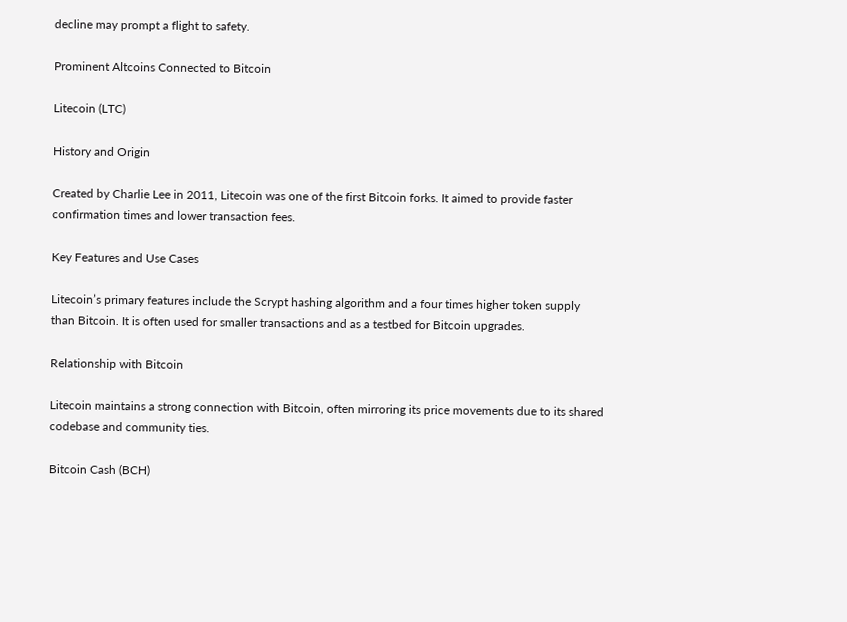decline may prompt a flight to safety.

Prominent Altcoins Connected to Bitcoin

Litecoin (LTC)

History and Origin

Created by Charlie Lee in 2011, Litecoin was one of the first Bitcoin forks. It aimed to provide faster confirmation times and lower transaction fees.

Key Features and Use Cases

Litecoin’s primary features include the Scrypt hashing algorithm and a four times higher token supply than Bitcoin. It is often used for smaller transactions and as a testbed for Bitcoin upgrades.

Relationship with Bitcoin

Litecoin maintains a strong connection with Bitcoin, often mirroring its price movements due to its shared codebase and community ties.

Bitcoin Cash (BCH)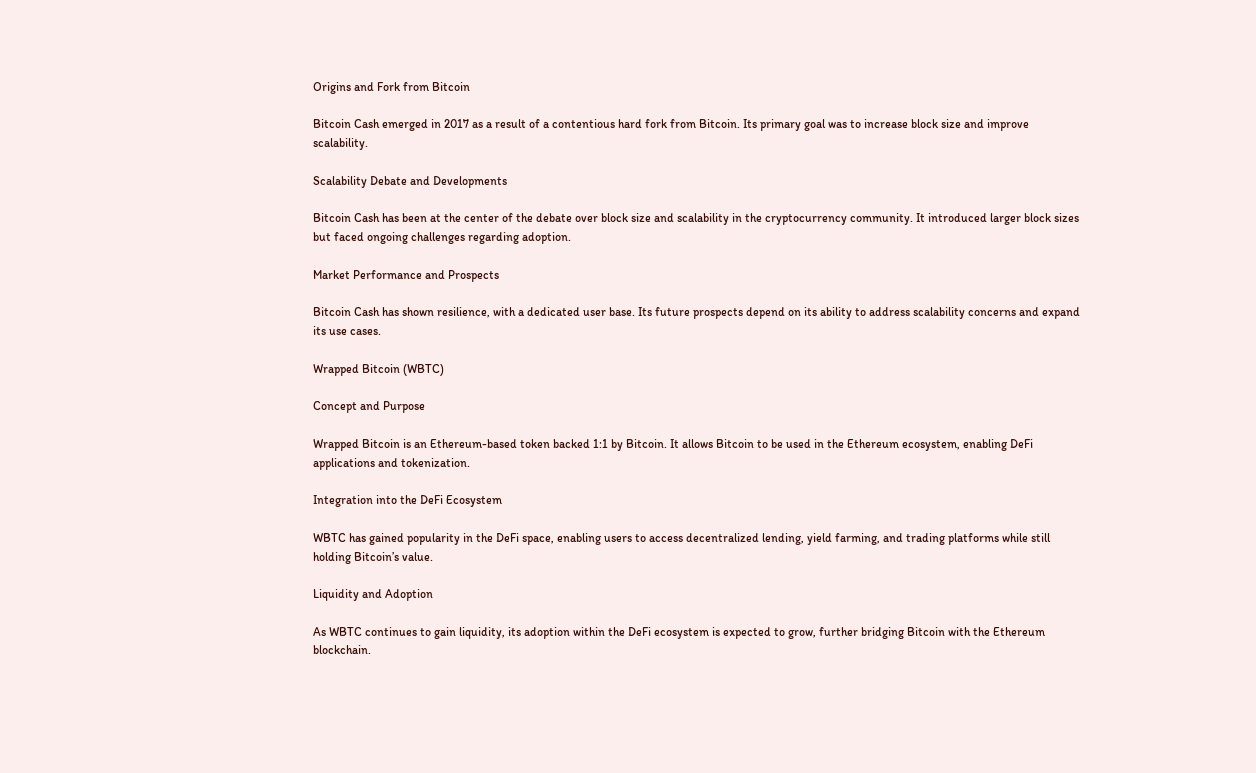Origins and Fork from Bitcoin

Bitcoin Cash emerged in 2017 as a result of a contentious hard fork from Bitcoin. Its primary goal was to increase block size and improve scalability.

Scalability Debate and Developments

Bitcoin Cash has been at the center of the debate over block size and scalability in the cryptocurrency community. It introduced larger block sizes but faced ongoing challenges regarding adoption.

Market Performance and Prospects

Bitcoin Cash has shown resilience, with a dedicated user base. Its future prospects depend on its ability to address scalability concerns and expand its use cases.

Wrapped Bitcoin (WBTC)

Concept and Purpose

Wrapped Bitcoin is an Ethereum-based token backed 1:1 by Bitcoin. It allows Bitcoin to be used in the Ethereum ecosystem, enabling DeFi applications and tokenization.

Integration into the DeFi Ecosystem

WBTC has gained popularity in the DeFi space, enabling users to access decentralized lending, yield farming, and trading platforms while still holding Bitcoin’s value.

Liquidity and Adoption

As WBTC continues to gain liquidity, its adoption within the DeFi ecosystem is expected to grow, further bridging Bitcoin with the Ethereum blockchain.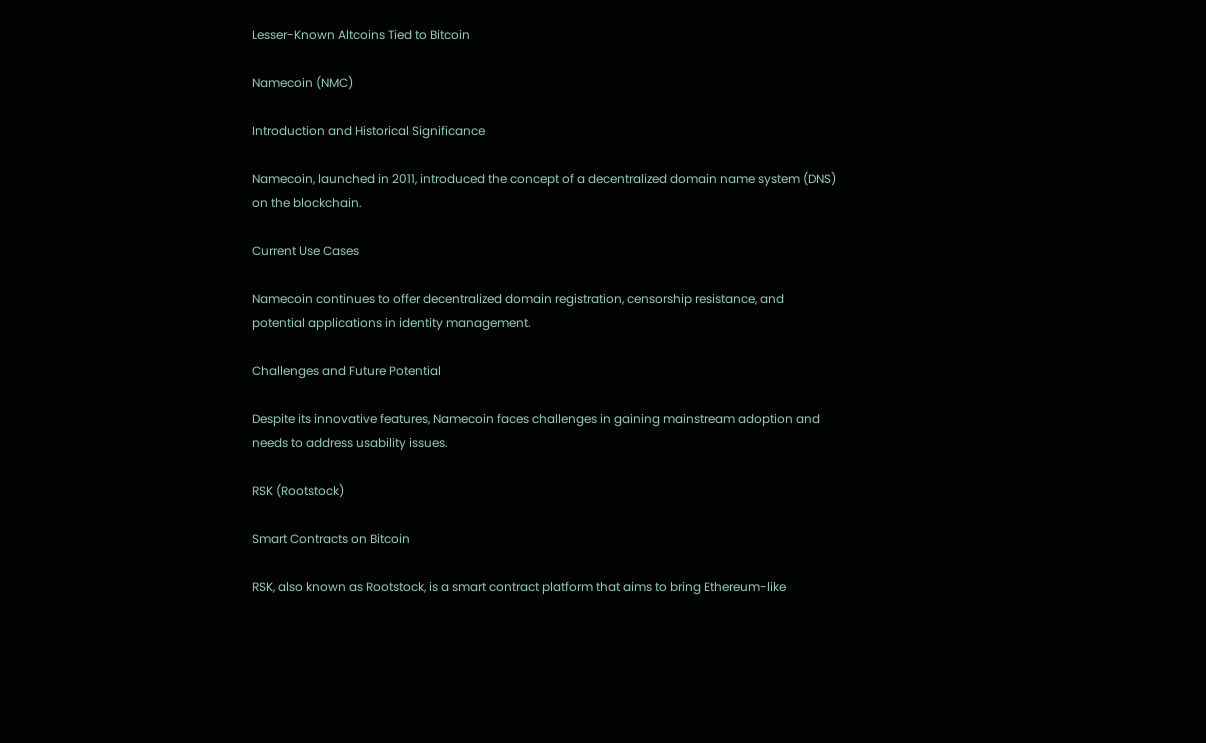Lesser-Known Altcoins Tied to Bitcoin

Namecoin (NMC)

Introduction and Historical Significance

Namecoin, launched in 2011, introduced the concept of a decentralized domain name system (DNS) on the blockchain.

Current Use Cases

Namecoin continues to offer decentralized domain registration, censorship resistance, and potential applications in identity management.

Challenges and Future Potential

Despite its innovative features, Namecoin faces challenges in gaining mainstream adoption and needs to address usability issues.

RSK (Rootstock)

Smart Contracts on Bitcoin

RSK, also known as Rootstock, is a smart contract platform that aims to bring Ethereum-like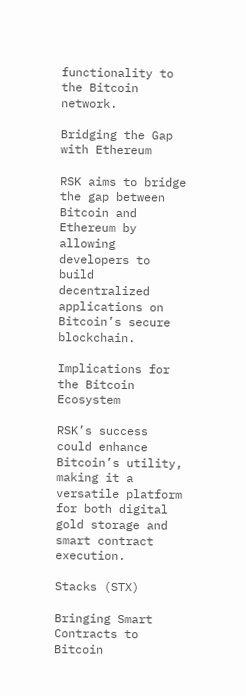functionality to the Bitcoin network.

Bridging the Gap with Ethereum

RSK aims to bridge the gap between Bitcoin and Ethereum by allowing developers to build decentralized applications on Bitcoin’s secure blockchain.

Implications for the Bitcoin Ecosystem

RSK’s success could enhance Bitcoin’s utility, making it a versatile platform for both digital gold storage and smart contract execution.

Stacks (STX)

Bringing Smart Contracts to Bitcoin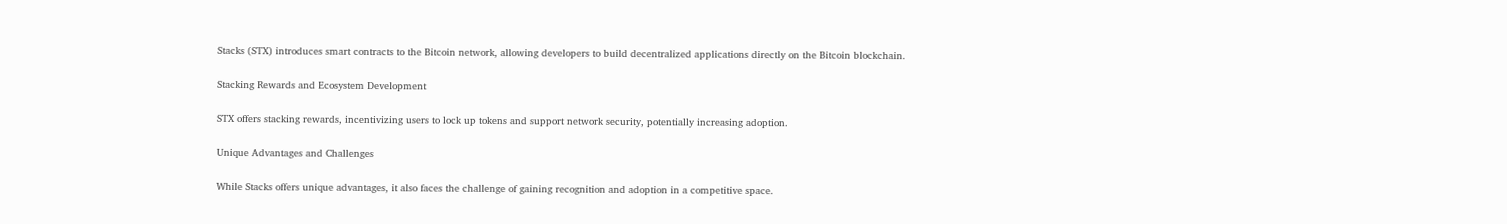Stacks (STX) introduces smart contracts to the Bitcoin network, allowing developers to build decentralized applications directly on the Bitcoin blockchain.

Stacking Rewards and Ecosystem Development

STX offers stacking rewards, incentivizing users to lock up tokens and support network security, potentially increasing adoption.

Unique Advantages and Challenges

While Stacks offers unique advantages, it also faces the challenge of gaining recognition and adoption in a competitive space.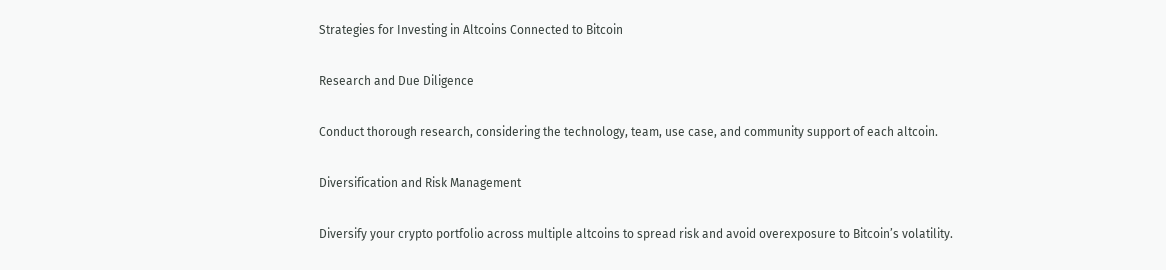Strategies for Investing in Altcoins Connected to Bitcoin

Research and Due Diligence

Conduct thorough research, considering the technology, team, use case, and community support of each altcoin.

Diversification and Risk Management

Diversify your crypto portfolio across multiple altcoins to spread risk and avoid overexposure to Bitcoin’s volatility.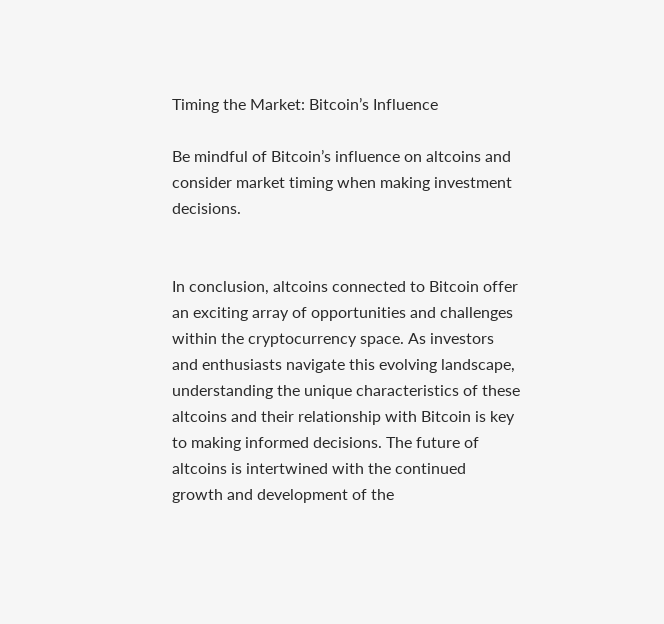Timing the Market: Bitcoin’s Influence

Be mindful of Bitcoin’s influence on altcoins and consider market timing when making investment decisions.


In conclusion, altcoins connected to Bitcoin offer an exciting array of opportunities and challenges within the cryptocurrency space. As investors and enthusiasts navigate this evolving landscape, understanding the unique characteristics of these altcoins and their relationship with Bitcoin is key to making informed decisions. The future of altcoins is intertwined with the continued growth and development of the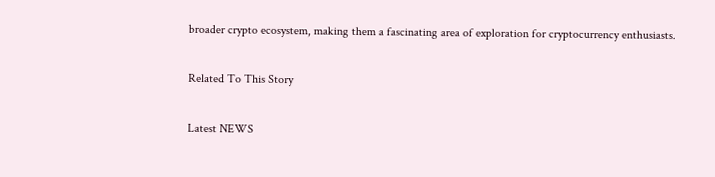broader crypto ecosystem, making them a fascinating area of exploration for cryptocurrency enthusiasts.

Related To This Story

Latest NEWS